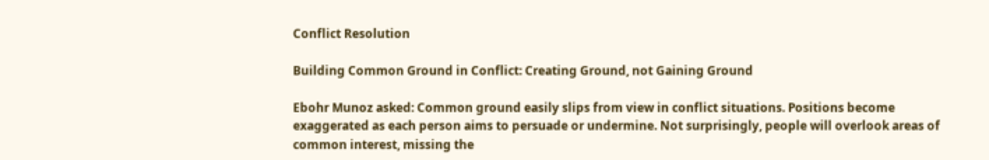Conflict Resolution

Building Common Ground in Conflict: Creating Ground, not Gaining Ground

Ebohr Munoz asked: Common ground easily slips from view in conflict situations. Positions become exaggerated as each person aims to persuade or undermine. Not surprisingly, people will overlook areas of common interest, missing the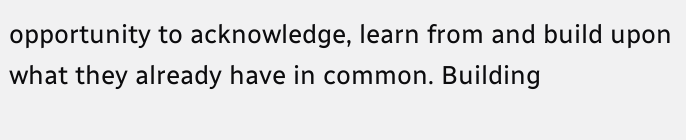opportunity to acknowledge, learn from and build upon what they already have in common. Building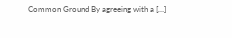Common Ground By agreeing with a […]